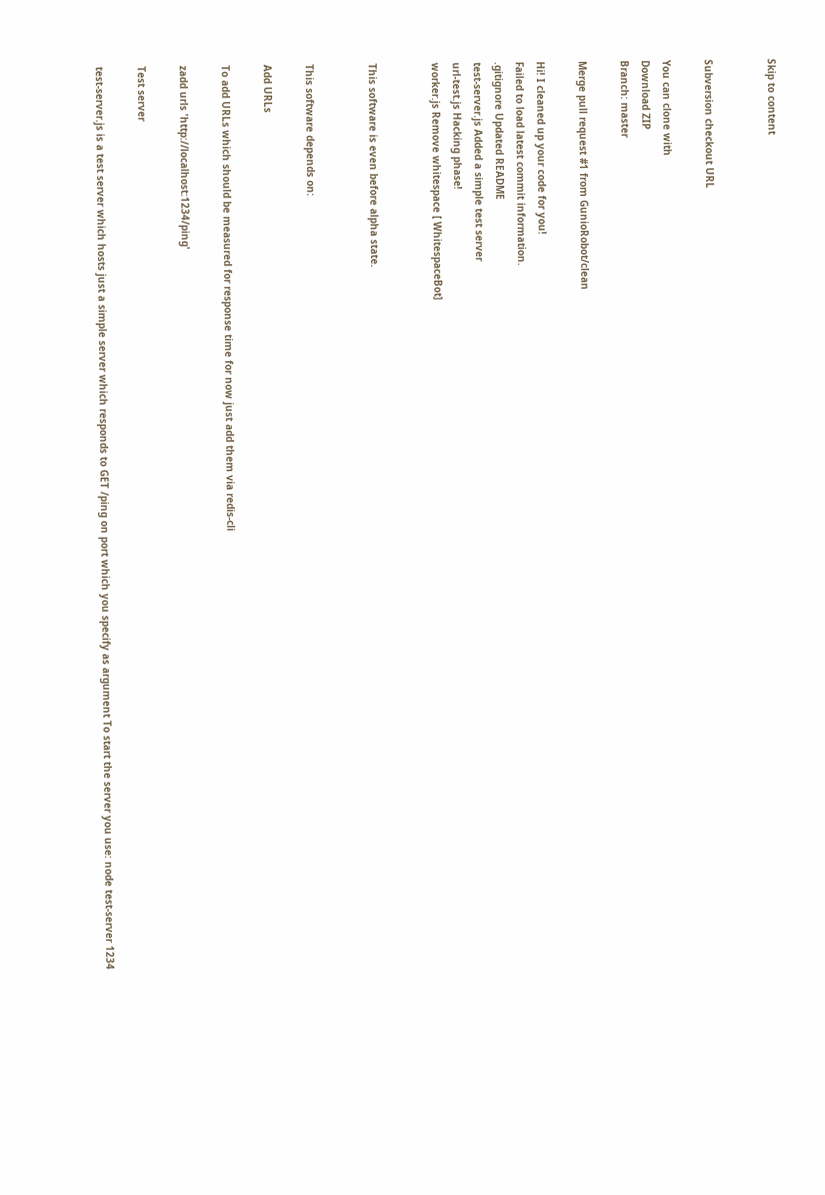Skip to content


Subversion checkout URL

You can clone with
Download ZIP
Branch: master

Merge pull request #1 from GunioRobot/clean

Hi! I cleaned up your code for you!
Failed to load latest commit information.
.gitignore Updated README
test-server.js Added a simple test server
url-test.js Hacking phase!
worker.js Remove whitespace [ WhitespaceBot]


This software is even before alpha state.


This software depends on:

Add URLs

To add URLs which should be measured for response time for now just add them via redis-cli

zadd urls 'http://localhost:1234/ping'

Test server

test-server.js is a test server which hosts just a simple server which responds to GET /ping on port which you specify as argument To start the server you use: node test-server 1234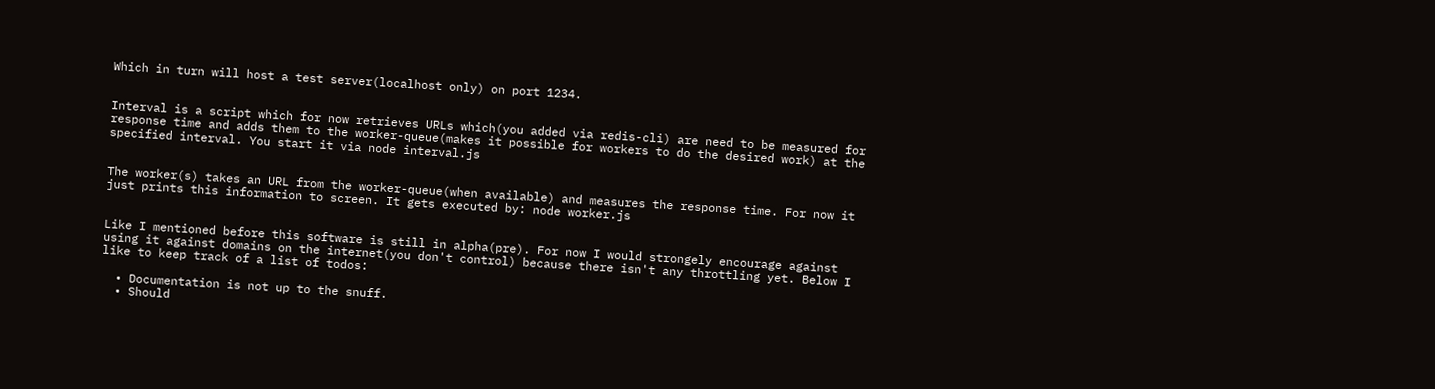Which in turn will host a test server(localhost only) on port 1234.


Interval is a script which for now retrieves URLs which(you added via redis-cli) are need to be measured for response time and adds them to the worker-queue(makes it possible for workers to do the desired work) at the specified interval. You start it via node interval.js


The worker(s) takes an URL from the worker-queue(when available) and measures the response time. For now it just prints this information to screen. It gets executed by: node worker.js


Like I mentioned before this software is still in alpha(pre). For now I would strongely encourage against using it against domains on the internet(you don't control) because there isn't any throttling yet. Below I like to keep track of a list of todos:

  • Documentation is not up to the snuff.
  • Should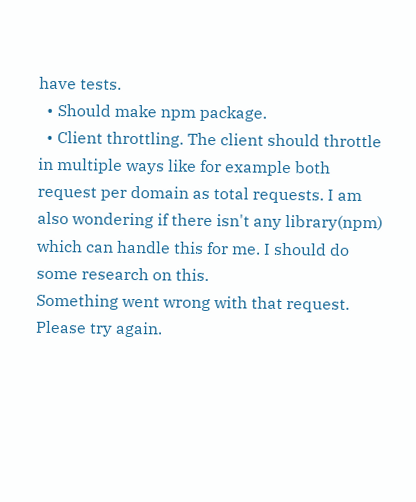have tests.
  • Should make npm package.
  • Client throttling. The client should throttle in multiple ways like for example both request per domain as total requests. I am also wondering if there isn't any library(npm) which can handle this for me. I should do some research on this.
Something went wrong with that request. Please try again.